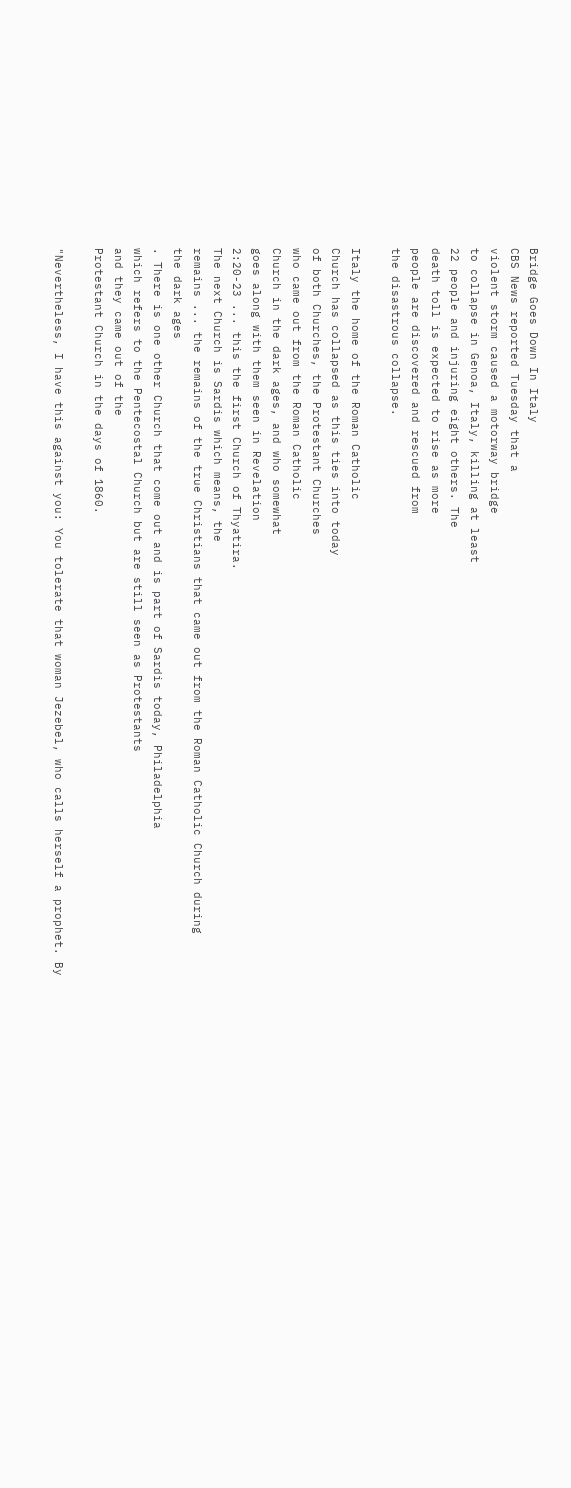Bridge Goes Down In Italy
CBS News reported Tuesday that a
violent storm caused a motorway bridge
to collapse in Genoa, Italy, killing at least
22 people and injuring eight others. The
death toll is expected to rise as more
people are discovered and rescued from
the disastrous collapse.

Italy the home of the Roman Catholic
Church has collapsed as this ties into today
of both Churches, the Protestant Churches
who came out from the Roman Catholic
Church in the dark ages, and who somewhat
goes along with them seen in Revelation
2:20-23 ... this the first Church of Thyatira.
The next Church is Sardis which means, the
remains ... the remains of the true Christians that came out from the Roman Catholic Church during
the dark ages
. There is one other Church that come out and is part of Sardis today, Philadelphia
which refers to the Pentecostal Church but are still seen as Protestants
and they came out of the
Protestant Church in the days of 1860.

"Nevertheless, I have this against you: You tolerate that woman Jezebel, who calls herself a prophet. By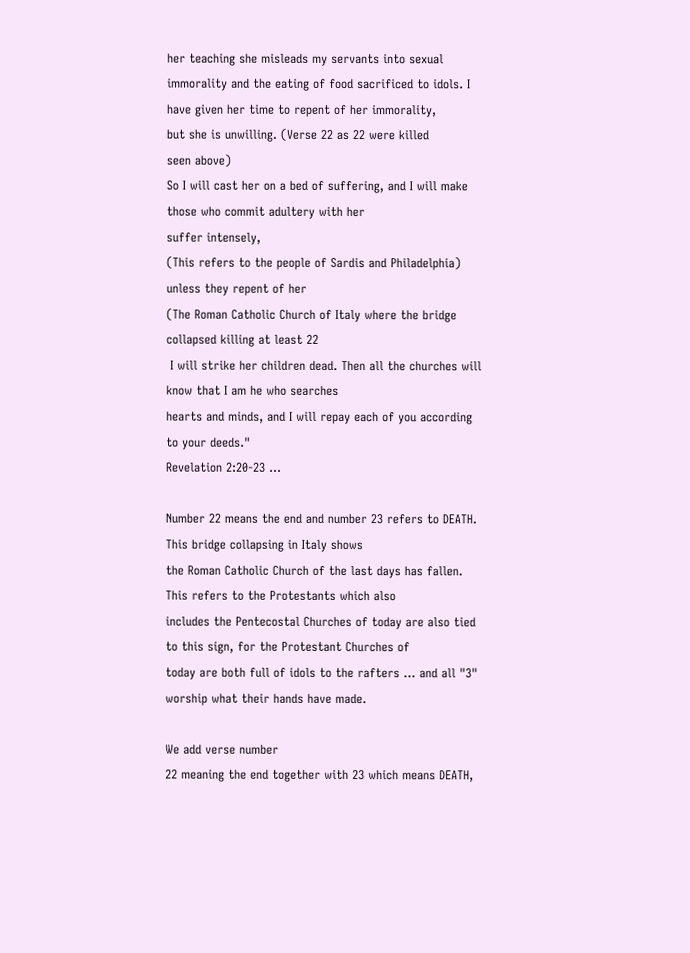her teaching she misleads my servants into sexual immorality and the eating of food sacrificed to idols. I
have given her time to repent of her immorality,
but she is unwilling. (Verse 22 as 22 were killed
seen above)
So I will cast her on a bed of suffering, and I will make those who commit adultery with her
suffer intensely,
(This refers to the people of Sardis and Philadelphia) unless they repent of her
(The Roman Catholic Church of Italy where the bridge collapsed killing at least 22
 I will strike her children dead. Then all the churches will know that I am he who searches
hearts and minds, and I will repay each of you according to your deeds."
Revelation 2:20-23 ...

Number 22 means the end and number 23 refers to DEATH. This bridge collapsing in Italy shows
the Roman Catholic Church of the last days has fallen. This refers to the Protestants which also
includes the Pentecostal Churches of today are also tied to this sign, for the Protestant Churches of
today are both full of idols to the rafters ... and all "3" worship what their hands have made.

We add verse number
22 meaning the end together with 23 which means DEATH,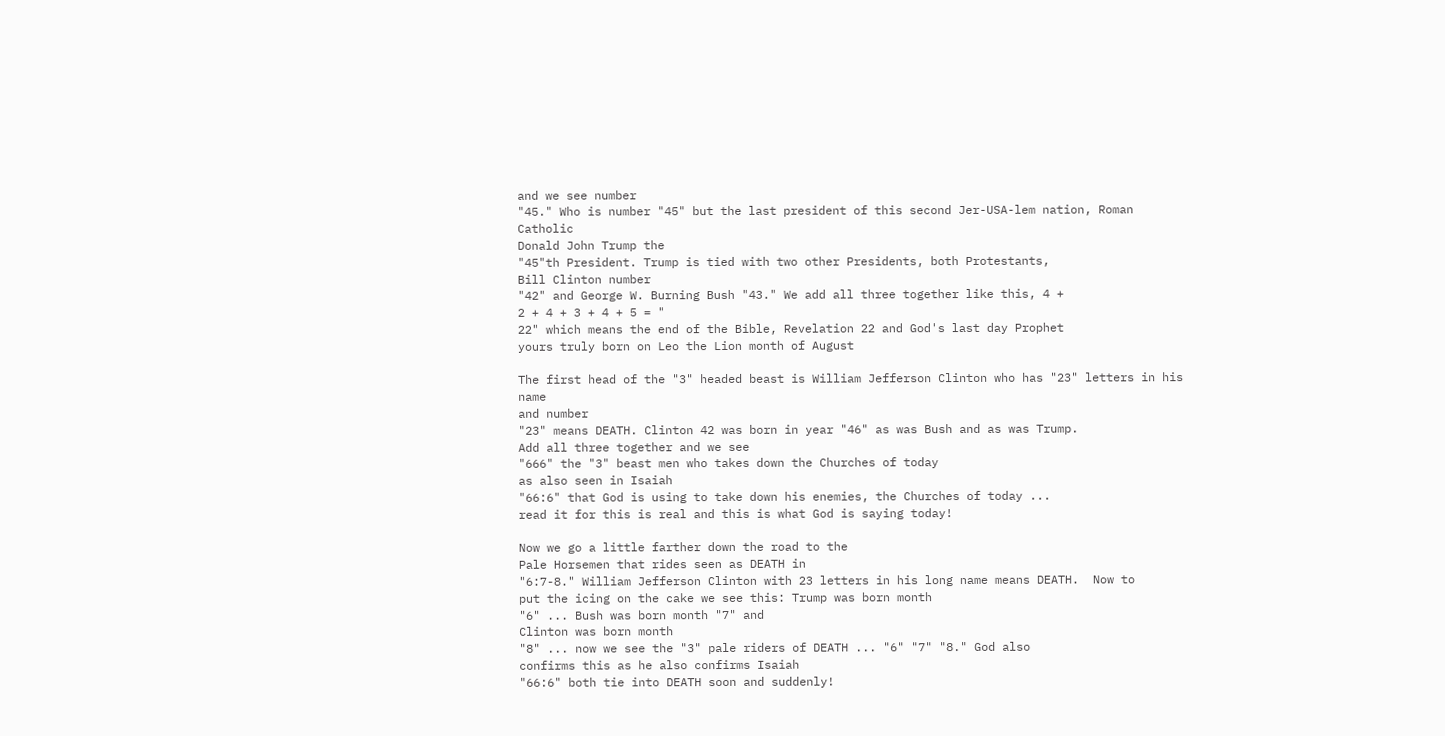and we see number
"45." Who is number "45" but the last president of this second Jer-USA-lem nation, Roman Catholic
Donald John Trump the
"45"th President. Trump is tied with two other Presidents, both Protestants,
Bill Clinton number
"42" and George W. Burning Bush "43." We add all three together like this, 4 +
2 + 4 + 3 + 4 + 5 = "
22" which means the end of the Bible, Revelation 22 and God's last day Prophet
yours truly born on Leo the Lion month of August

The first head of the "3" headed beast is William Jefferson Clinton who has "23" letters in his name
and number
"23" means DEATH. Clinton 42 was born in year "46" as was Bush and as was Trump.
Add all three together and we see
"666" the "3" beast men who takes down the Churches of today
as also seen in Isaiah
"66:6" that God is using to take down his enemies, the Churches of today ...
read it for this is real and this is what God is saying today!

Now we go a little farther down the road to the
Pale Horsemen that rides seen as DEATH in
"6:7-8." William Jefferson Clinton with 23 letters in his long name means DEATH.  Now to
put the icing on the cake we see this: Trump was born month
"6" ... Bush was born month "7" and
Clinton was born month
"8" ... now we see the "3" pale riders of DEATH ... "6" "7" "8." God also
confirms this as he also confirms Isaiah
"66:6" both tie into DEATH soon and suddenly!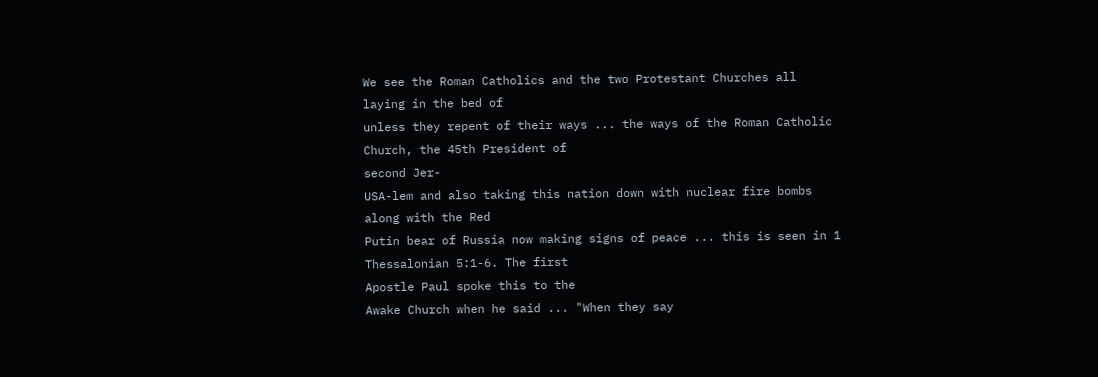We see the Roman Catholics and the two Protestant Churches all laying in the bed of
unless they repent of their ways ... the ways of the Roman Catholic Church, the 45th President of
second Jer-
USA-lem and also taking this nation down with nuclear fire bombs along with the Red
Putin bear of Russia now making signs of peace ... this is seen in 1 Thessalonian 5:1-6. The first
Apostle Paul spoke this to the
Awake Church when he said ... "When they say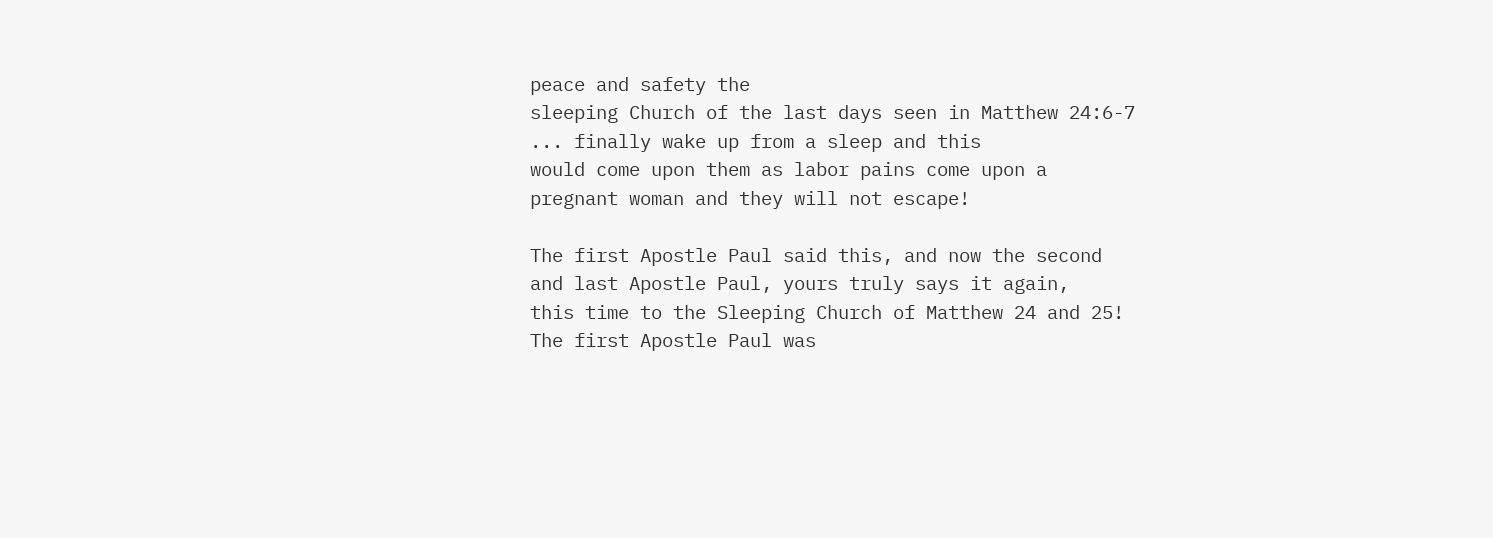peace and safety the
sleeping Church of the last days seen in Matthew 24:6-7 ... finally wake up from a sleep and this
would come upon them as labor pains come upon a pregnant woman and they will not escape!

The first Apostle Paul said this, and now the second and last Apostle Paul, yours truly says it again,
this time to the Sleeping Church of Matthew 24 and 25! The first Apostle Paul was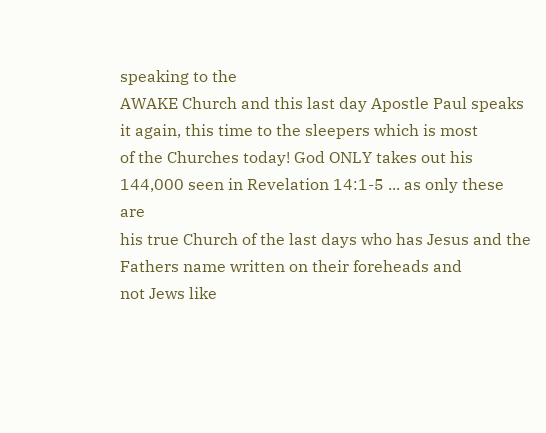speaking to the
AWAKE Church and this last day Apostle Paul speaks it again, this time to the sleepers which is most
of the Churches today! God ONLY takes out his 144,000 seen in Revelation 14:1-5 ... as only these are
his true Church of the last days who has Jesus and the Fathers name written on their foreheads and
not Jews like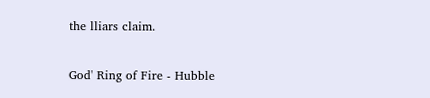the lliars claim.

God' Ring of Fire - Hubble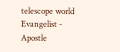telescope world Evangelist - Apostle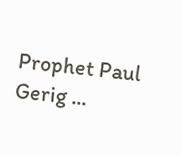Prophet Paul Gerig ...